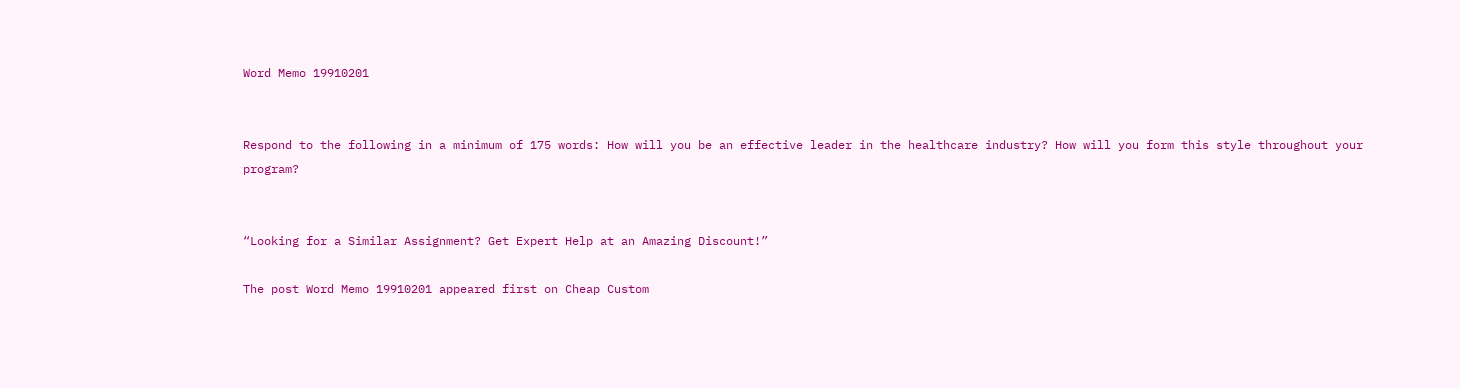Word Memo 19910201


Respond to the following in a minimum of 175 words: How will you be an effective leader in the healthcare industry? How will you form this style throughout your program?


“Looking for a Similar Assignment? Get Expert Help at an Amazing Discount!”

The post Word Memo 19910201 appeared first on Cheap Custom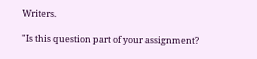Writers.

"Is this question part of your assignment?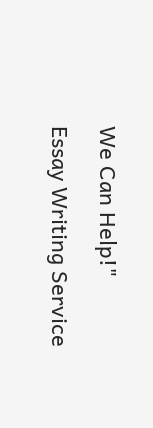We Can Help!"

Essay Writing Service